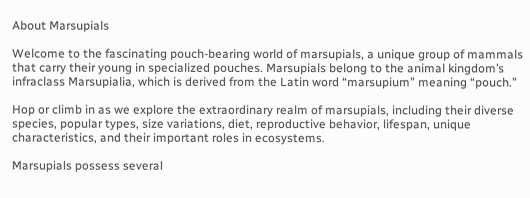About Marsupials

Welcome to the fascinating pouch-bearing world of marsupials, a unique group of mammals that carry their young in specialized pouches. Marsupials belong to the animal kingdom’s infraclass Marsupialia, which is derived from the Latin word “marsupium” meaning “pouch.”

Hop or climb in as we explore the extraordinary realm of marsupials, including their diverse species, popular types, size variations, diet, reproductive behavior, lifespan, unique characteristics, and their important roles in ecosystems.

Marsupials possess several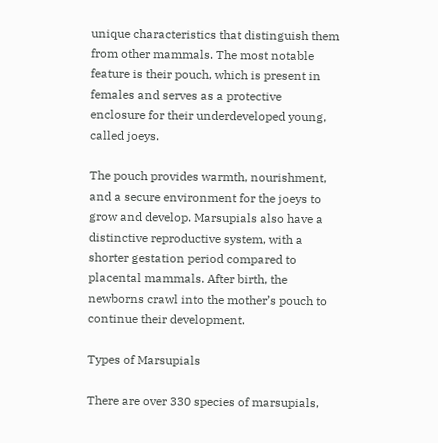unique characteristics that distinguish them from other mammals. The most notable feature is their pouch, which is present in females and serves as a protective enclosure for their underdeveloped young, called joeys.

The pouch provides warmth, nourishment, and a secure environment for the joeys to grow and develop. Marsupials also have a distinctive reproductive system, with a shorter gestation period compared to placental mammals. After birth, the newborns crawl into the mother’s pouch to continue their development.

Types of Marsupials

There are over 330 species of marsupials,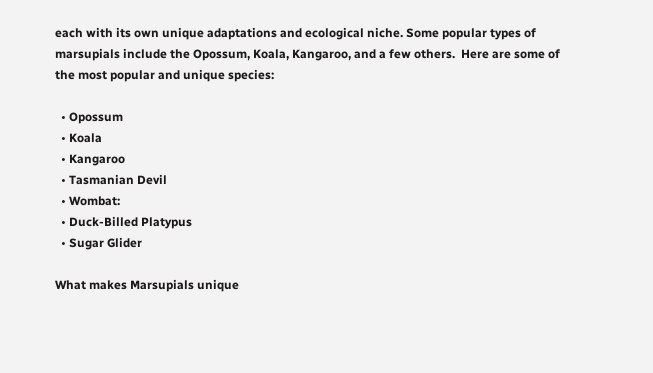each with its own unique adaptations and ecological niche. Some popular types of marsupials include the Opossum, Koala, Kangaroo, and a few others.  Here are some of the most popular and unique species:

  • Opossum
  • Koala
  • Kangaroo
  • Tasmanian Devil
  • Wombat:
  • Duck-Billed Platypus
  • Sugar Glider

What makes Marsupials unique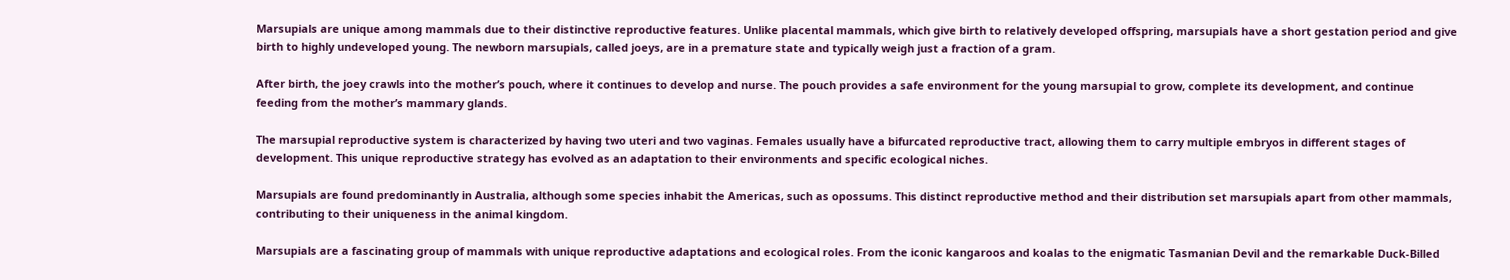Marsupials are unique among mammals due to their distinctive reproductive features. Unlike placental mammals, which give birth to relatively developed offspring, marsupials have a short gestation period and give birth to highly undeveloped young. The newborn marsupials, called joeys, are in a premature state and typically weigh just a fraction of a gram.

After birth, the joey crawls into the mother’s pouch, where it continues to develop and nurse. The pouch provides a safe environment for the young marsupial to grow, complete its development, and continue feeding from the mother’s mammary glands.

The marsupial reproductive system is characterized by having two uteri and two vaginas. Females usually have a bifurcated reproductive tract, allowing them to carry multiple embryos in different stages of development. This unique reproductive strategy has evolved as an adaptation to their environments and specific ecological niches.

Marsupials are found predominantly in Australia, although some species inhabit the Americas, such as opossums. This distinct reproductive method and their distribution set marsupials apart from other mammals, contributing to their uniqueness in the animal kingdom.

Marsupials are a fascinating group of mammals with unique reproductive adaptations and ecological roles. From the iconic kangaroos and koalas to the enigmatic Tasmanian Devil and the remarkable Duck-Billed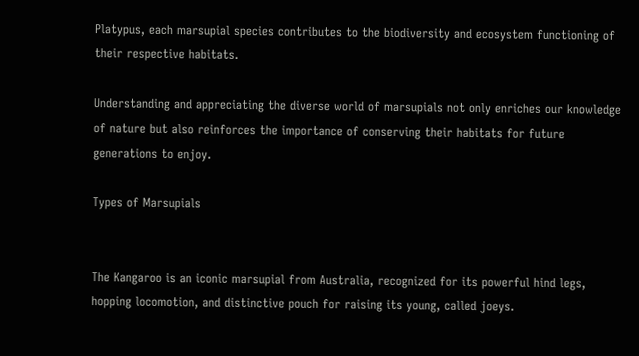Platypus, each marsupial species contributes to the biodiversity and ecosystem functioning of their respective habitats.

Understanding and appreciating the diverse world of marsupials not only enriches our knowledge of nature but also reinforces the importance of conserving their habitats for future generations to enjoy.

Types of Marsupials


The Kangaroo is an iconic marsupial from Australia, recognized for its powerful hind legs, hopping locomotion, and distinctive pouch for raising its young, called joeys.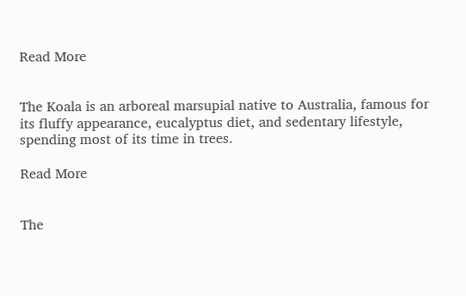Read More


The Koala is an arboreal marsupial native to Australia, famous for its fluffy appearance, eucalyptus diet, and sedentary lifestyle, spending most of its time in trees.

Read More


The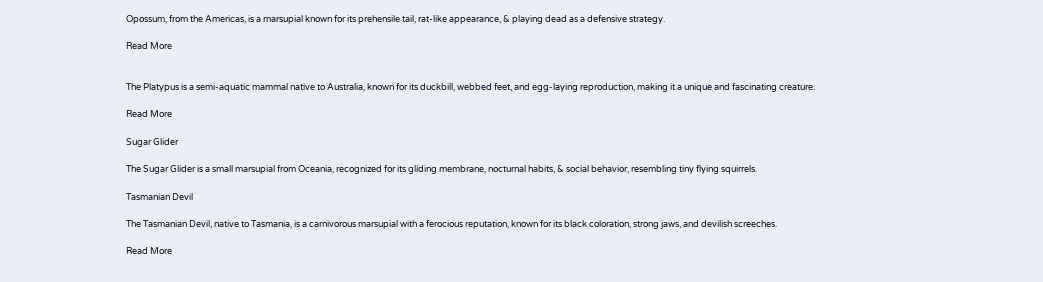Opossum, from the Americas, is a marsupial known for its prehensile tail, rat-like appearance, & playing dead as a defensive strategy.

Read More


The Platypus is a semi-aquatic mammal native to Australia, known for its duckbill, webbed feet, and egg-laying reproduction, making it a unique and fascinating creature.

Read More

Sugar Glider

The Sugar Glider is a small marsupial from Oceania, recognized for its gliding membrane, nocturnal habits, & social behavior, resembling tiny flying squirrels.

Tasmanian Devil

The Tasmanian Devil, native to Tasmania, is a carnivorous marsupial with a ferocious reputation, known for its black coloration, strong jaws, and devilish screeches.

Read More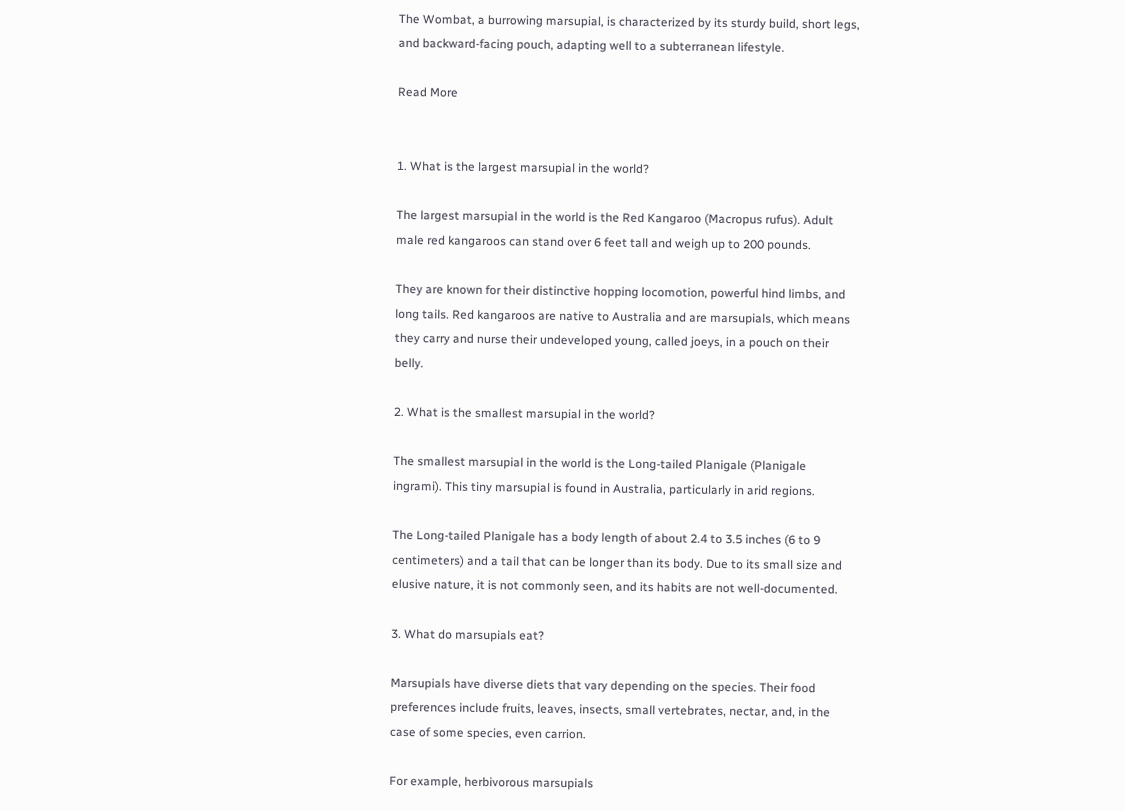The Wombat, a burrowing marsupial, is characterized by its sturdy build, short legs, and backward-facing pouch, adapting well to a subterranean lifestyle.

Read More


1. What is the largest marsupial in the world?

The largest marsupial in the world is the Red Kangaroo (Macropus rufus). Adult male red kangaroos can stand over 6 feet tall and weigh up to 200 pounds.

They are known for their distinctive hopping locomotion, powerful hind limbs, and long tails. Red kangaroos are native to Australia and are marsupials, which means they carry and nurse their undeveloped young, called joeys, in a pouch on their belly.

2. What is the smallest marsupial in the world?

The smallest marsupial in the world is the Long-tailed Planigale (Planigale ingrami). This tiny marsupial is found in Australia, particularly in arid regions.

The Long-tailed Planigale has a body length of about 2.4 to 3.5 inches (6 to 9 centimeters) and a tail that can be longer than its body. Due to its small size and elusive nature, it is not commonly seen, and its habits are not well-documented.

3. What do marsupials eat?

Marsupials have diverse diets that vary depending on the species. Their food preferences include fruits, leaves, insects, small vertebrates, nectar, and, in the case of some species, even carrion.

For example, herbivorous marsupials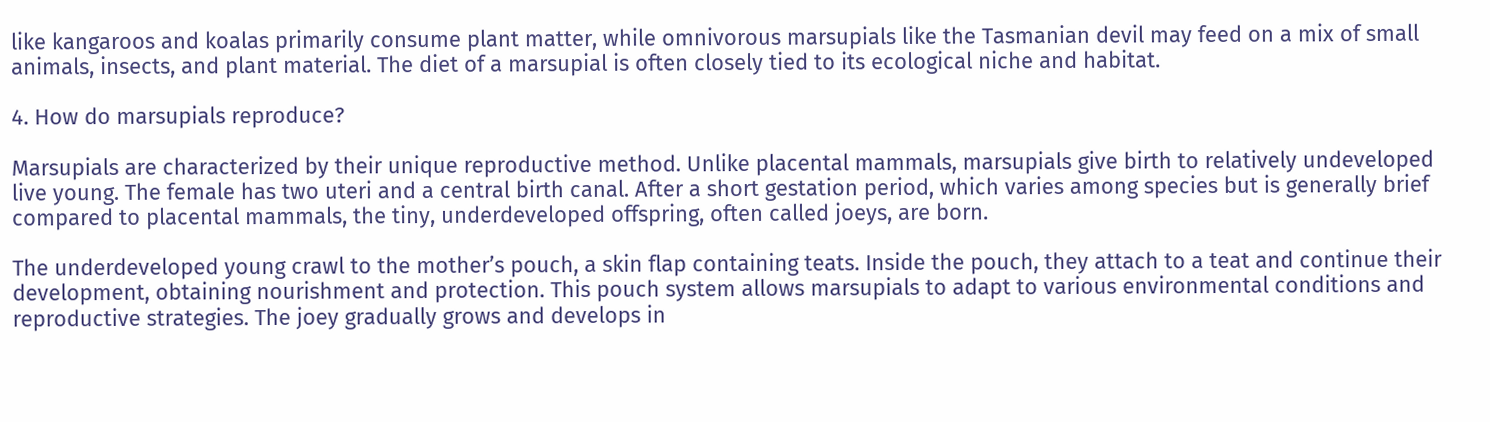like kangaroos and koalas primarily consume plant matter, while omnivorous marsupials like the Tasmanian devil may feed on a mix of small animals, insects, and plant material. The diet of a marsupial is often closely tied to its ecological niche and habitat.

4. How do marsupials reproduce?

Marsupials are characterized by their unique reproductive method. Unlike placental mammals, marsupials give birth to relatively undeveloped live young. The female has two uteri and a central birth canal. After a short gestation period, which varies among species but is generally brief compared to placental mammals, the tiny, underdeveloped offspring, often called joeys, are born.

The underdeveloped young crawl to the mother’s pouch, a skin flap containing teats. Inside the pouch, they attach to a teat and continue their development, obtaining nourishment and protection. This pouch system allows marsupials to adapt to various environmental conditions and reproductive strategies. The joey gradually grows and develops in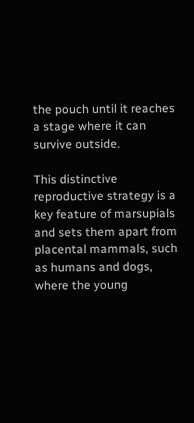the pouch until it reaches a stage where it can survive outside.

This distinctive reproductive strategy is a key feature of marsupials and sets them apart from placental mammals, such as humans and dogs, where the young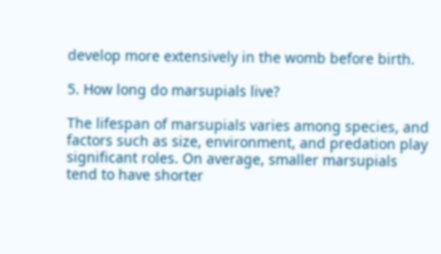develop more extensively in the womb before birth.

5. How long do marsupials live?

The lifespan of marsupials varies among species, and factors such as size, environment, and predation play significant roles. On average, smaller marsupials tend to have shorter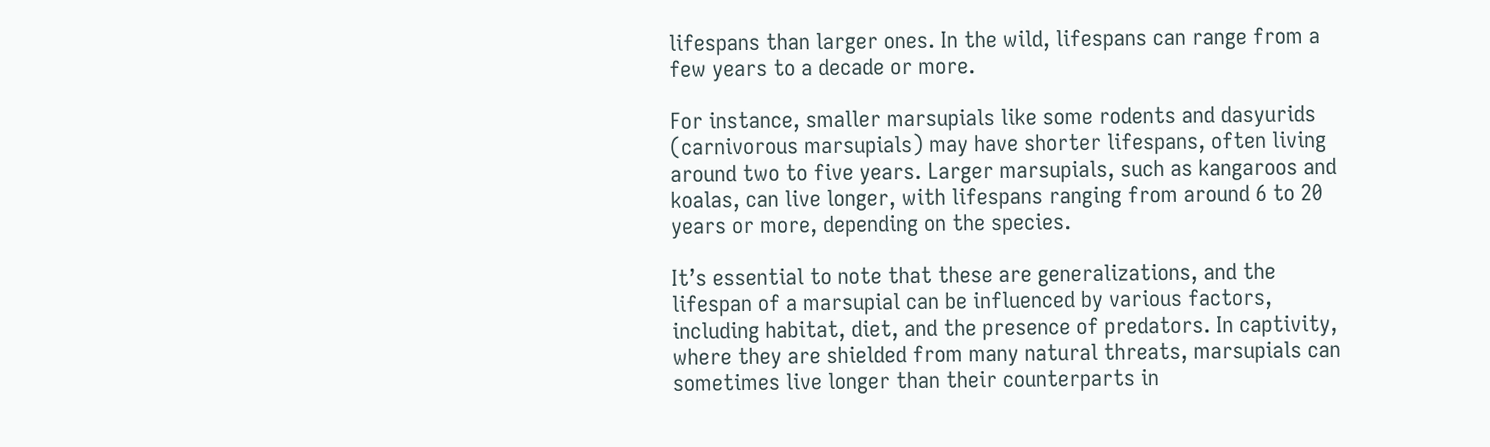lifespans than larger ones. In the wild, lifespans can range from a few years to a decade or more.

For instance, smaller marsupials like some rodents and dasyurids (carnivorous marsupials) may have shorter lifespans, often living around two to five years. Larger marsupials, such as kangaroos and koalas, can live longer, with lifespans ranging from around 6 to 20 years or more, depending on the species.

It’s essential to note that these are generalizations, and the lifespan of a marsupial can be influenced by various factors, including habitat, diet, and the presence of predators. In captivity, where they are shielded from many natural threats, marsupials can sometimes live longer than their counterparts in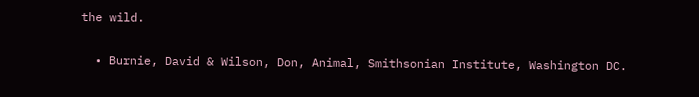the wild.

  • Burnie, David & Wilson, Don, Animal, Smithsonian Institute, Washington DC.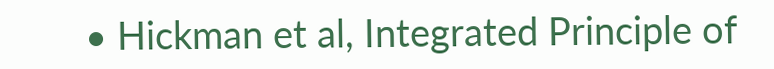• Hickman et al, Integrated Principle of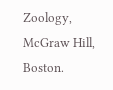Zoology, McGraw Hill, Boston.